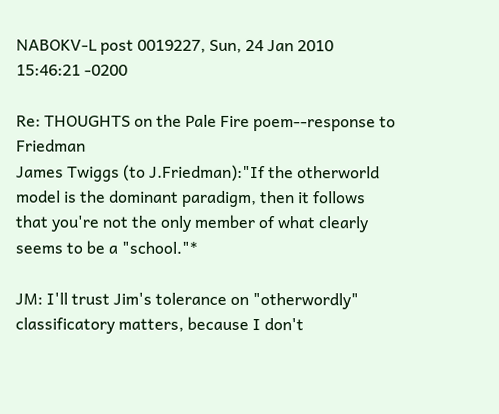NABOKV-L post 0019227, Sun, 24 Jan 2010 15:46:21 -0200

Re: THOUGHTS on the Pale Fire poem--response to Friedman
James Twiggs (to J.Friedman):"If the otherworld model is the dominant paradigm, then it follows that you're not the only member of what clearly seems to be a "school."*

JM: I'll trust Jim's tolerance on "otherwordly" classificatory matters, because I don't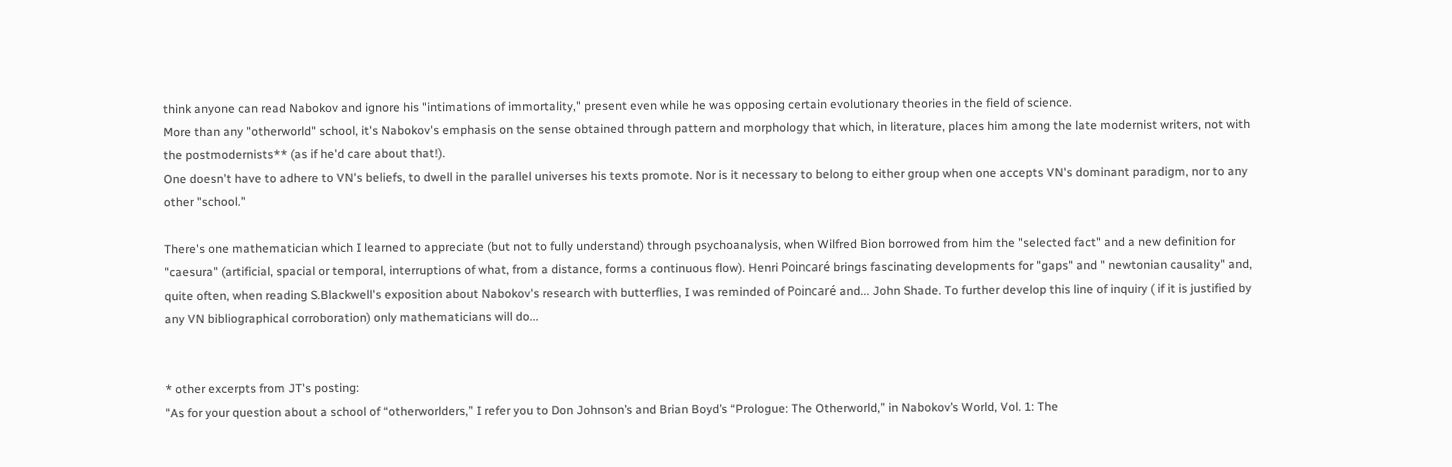think anyone can read Nabokov and ignore his "intimations of immortality," present even while he was opposing certain evolutionary theories in the field of science.
More than any "otherworld" school, it's Nabokov's emphasis on the sense obtained through pattern and morphology that which, in literature, places him among the late modernist writers, not with the postmodernists** (as if he'd care about that!).
One doesn't have to adhere to VN's beliefs, to dwell in the parallel universes his texts promote. Nor is it necessary to belong to either group when one accepts VN's dominant paradigm, nor to any other "school."

There's one mathematician which I learned to appreciate (but not to fully understand) through psychoanalysis, when Wilfred Bion borrowed from him the "selected fact" and a new definition for "caesura" (artificial, spacial or temporal, interruptions of what, from a distance, forms a continuous flow). Henri Poincaré brings fascinating developments for "gaps" and " newtonian causality" and, quite often, when reading S.Blackwell's exposition about Nabokov's research with butterflies, I was reminded of Poincaré and... John Shade. To further develop this line of inquiry ( if it is justified by any VN bibliographical corroboration) only mathematicians will do...


* other excerpts from JT's posting:
"As for your question about a school of “otherworlders,” I refer you to Don Johnson’s and Brian Boyd’s “Prologue: The Otherworld,” in Nabokov’s World, Vol. 1: The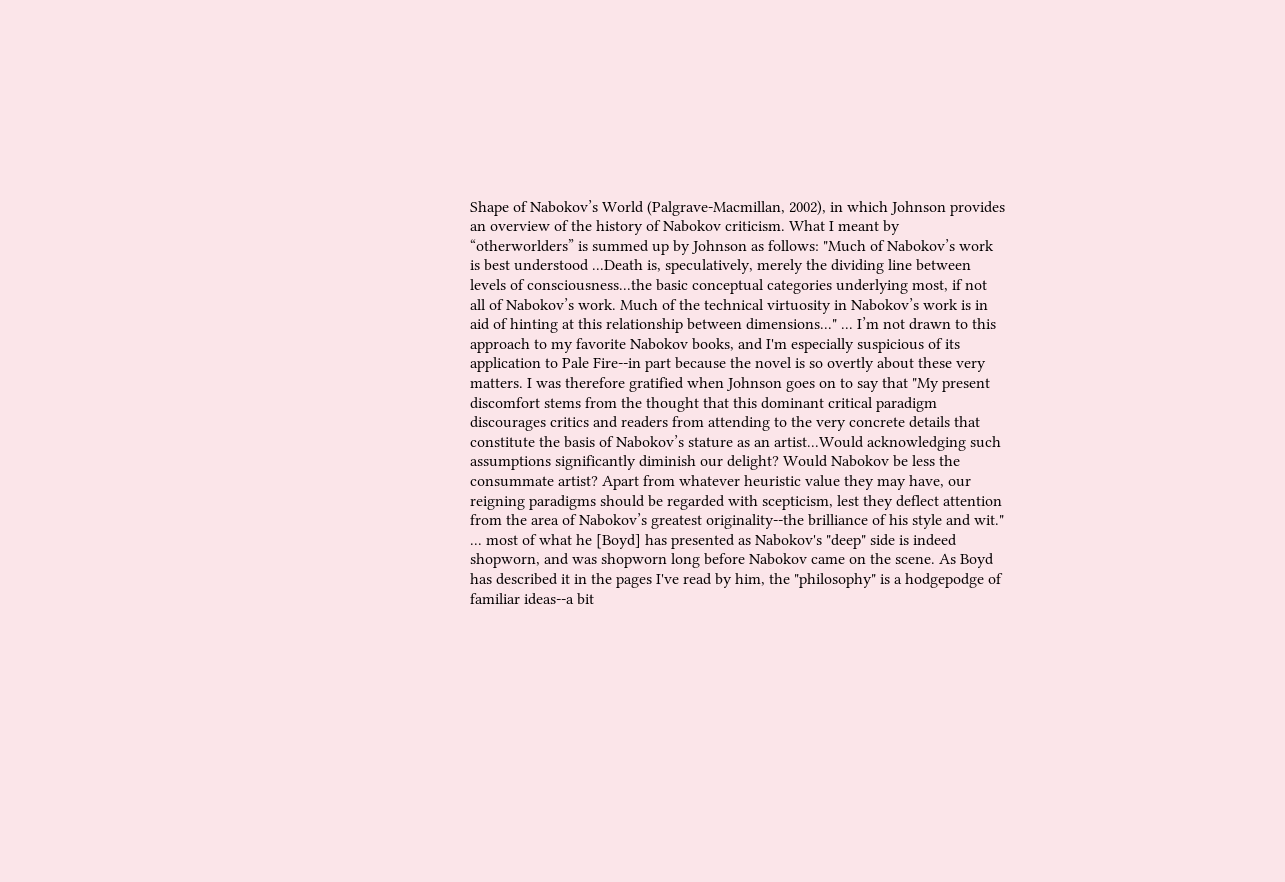Shape of Nabokov’s World (Palgrave-Macmillan, 2002), in which Johnson provides an overview of the history of Nabokov criticism. What I meant by “otherworlders” is summed up by Johnson as follows: "Much of Nabokov’s work is best understood ...Death is, speculatively, merely the dividing line between levels of consciousness...the basic conceptual categories underlying most, if not all of Nabokov’s work. Much of the technical virtuosity in Nabokov’s work is in aid of hinting at this relationship between dimensions..." ... I’m not drawn to this approach to my favorite Nabokov books, and I'm especially suspicious of its application to Pale Fire--in part because the novel is so overtly about these very matters. I was therefore gratified when Johnson goes on to say that "My present discomfort stems from the thought that this dominant critical paradigm discourages critics and readers from attending to the very concrete details that constitute the basis of Nabokov’s stature as an artist...Would acknowledging such assumptions significantly diminish our delight? Would Nabokov be less the consummate artist? Apart from whatever heuristic value they may have, our reigning paradigms should be regarded with scepticism, lest they deflect attention from the area of Nabokov’s greatest originality--the brilliance of his style and wit." ... most of what he [Boyd] has presented as Nabokov's "deep" side is indeed shopworn, and was shopworn long before Nabokov came on the scene. As Boyd has described it in the pages I've read by him, the "philosophy" is a hodgepodge of familiar ideas--a bit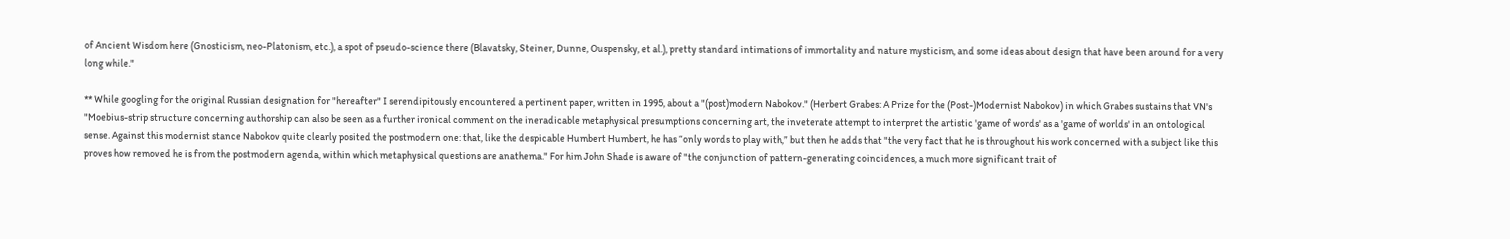of Ancient Wisdom here (Gnosticism, neo-Platonism, etc.), a spot of pseudo-science there (Blavatsky, Steiner, Dunne, Ouspensky, et al.), pretty standard intimations of immortality and nature mysticism, and some ideas about design that have been around for a very long while."

** While googling for the original Russian designation for "hereafter" I serendipitously encountered a pertinent paper, written in 1995, about a "(post)modern Nabokov." (Herbert Grabes: A Prize for the (Post-)Modernist Nabokov) in which Grabes sustains that VN's "Moebius-strip structure concerning authorship can also be seen as a further ironical comment on the ineradicable metaphysical presumptions concerning art, the inveterate attempt to interpret the artistic 'game of words' as a 'game of worlds' in an ontological sense. Against this modernist stance Nabokov quite clearly posited the postmodern one: that, like the despicable Humbert Humbert, he has “only words to play with,” but then he adds that "the very fact that he is throughout his work concerned with a subject like this proves how removed he is from the postmodern agenda, within which metaphysical questions are anathema." For him John Shade is aware of "the conjunction of pattern-generating coincidences, a much more significant trait of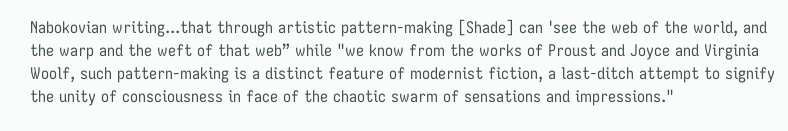Nabokovian writing...that through artistic pattern-making [Shade] can 'see the web of the world, and the warp and the weft of that web” while "we know from the works of Proust and Joyce and Virginia Woolf, such pattern-making is a distinct feature of modernist fiction, a last-ditch attempt to signify the unity of consciousness in face of the chaotic swarm of sensations and impressions."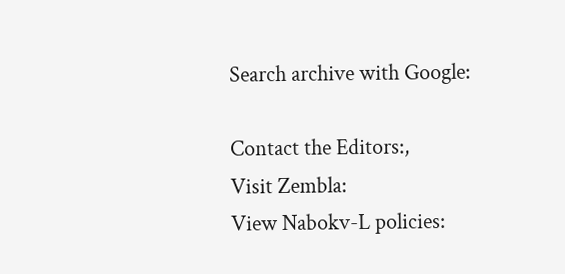Search archive with Google:

Contact the Editors:,
Visit Zembla:
View Nabokv-L policies: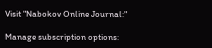Visit "Nabokov Online Journal:"

Manage subscription options: